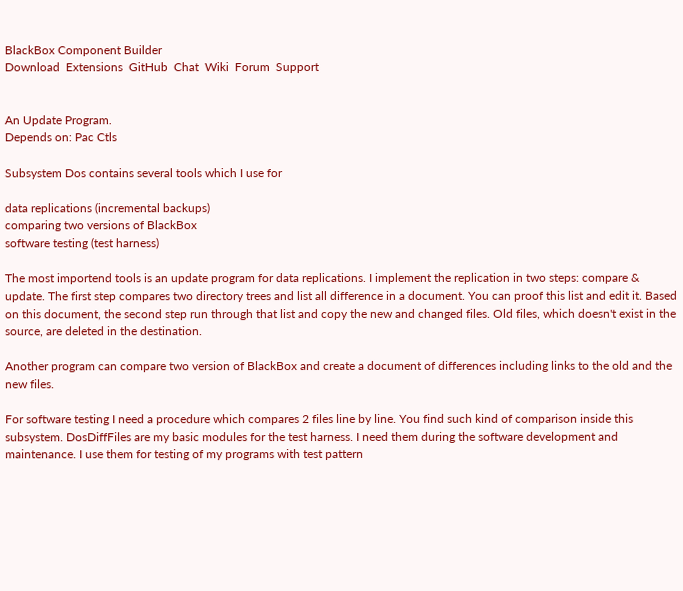BlackBox Component Builder
Download  Extensions  GitHub  Chat  Wiki  Forum  Support


An Update Program.
Depends on: Pac Ctls

Subsystem Dos contains several tools which I use for

data replications (incremental backups)
comparing two versions of BlackBox
software testing (test harness)

The most importend tools is an update program for data replications. I implement the replication in two steps: compare & update. The first step compares two directory trees and list all difference in a document. You can proof this list and edit it. Based on this document, the second step run through that list and copy the new and changed files. Old files, which doesn't exist in the source, are deleted in the destination.

Another program can compare two version of BlackBox and create a document of differences including links to the old and the new files.

For software testing I need a procedure which compares 2 files line by line. You find such kind of comparison inside this subsystem. DosDiffFiles are my basic modules for the test harness. I need them during the software development and maintenance. I use them for testing of my programs with test pattern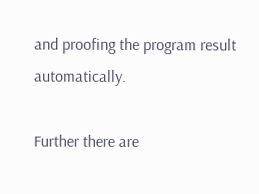and proofing the program result automatically.

Further there are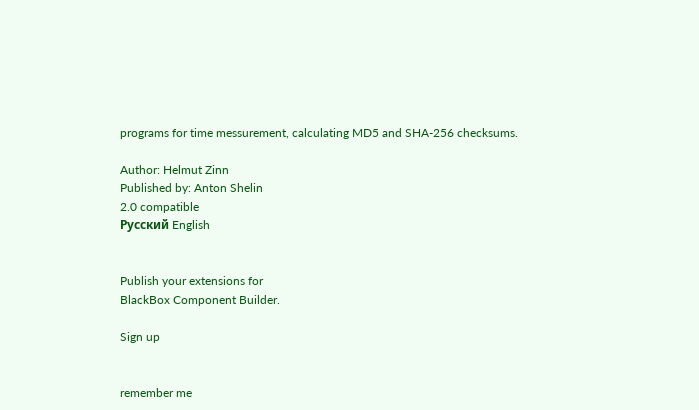programs for time messurement, calculating MD5 and SHA-256 checksums.

Author: Helmut Zinn
Published by: Anton Shelin
2.0 compatible
Русский English


Publish your extensions for
BlackBox Component Builder.

Sign up


remember me